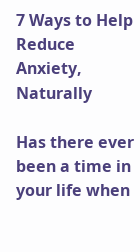7 Ways to Help Reduce Anxiety, Naturally

Has there ever been a time in your life when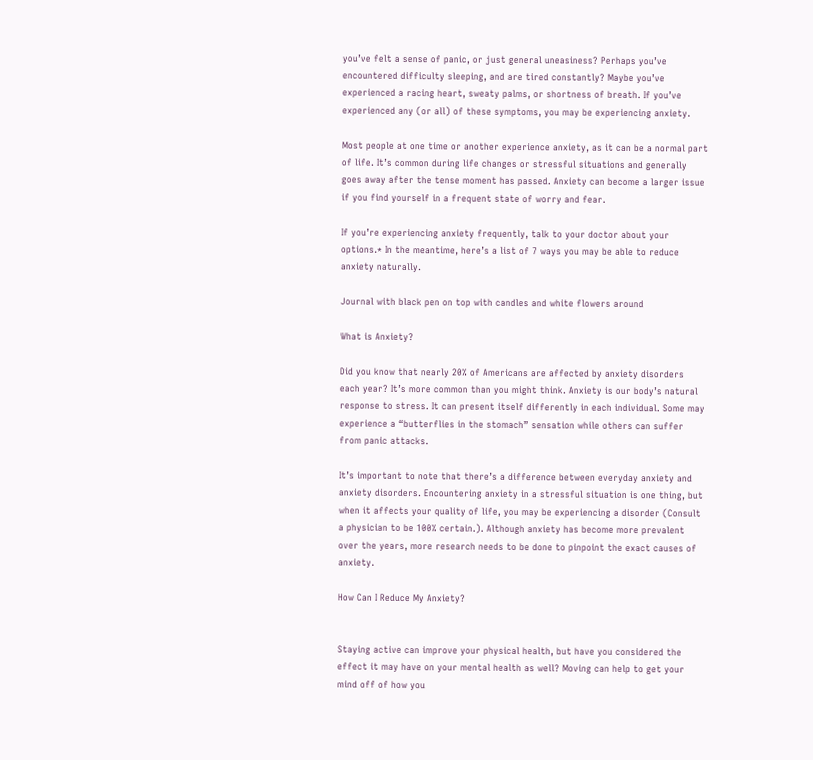you’ve felt a sense of panic, or just general uneasiness? Perhaps you’ve encountered difficulty sleeping, and are tired constantly? Maybe you’ve experienced a racing heart, sweaty palms, or shortness of breath. If you’ve experienced any (or all) of these symptoms, you may be experiencing anxiety.

Most people at one time or another experience anxiety, as it can be a normal part of life. It’s common during life changes or stressful situations and generally goes away after the tense moment has passed. Anxiety can become a larger issue if you find yourself in a frequent state of worry and fear.

If you’re experiencing anxiety frequently, talk to your doctor about your options.* In the meantime, here’s a list of 7 ways you may be able to reduce anxiety naturally.

Journal with black pen on top with candles and white flowers around

What is Anxiety?

Did you know that nearly 20% of Americans are affected by anxiety disorders each year? It’s more common than you might think. Anxiety is our body’s natural response to stress. It can present itself differently in each individual. Some may experience a “butterflies in the stomach” sensation while others can suffer from panic attacks.

It’s important to note that there’s a difference between everyday anxiety and anxiety disorders. Encountering anxiety in a stressful situation is one thing, but when it affects your quality of life, you may be experiencing a disorder (Consult a physician to be 100% certain.). Although anxiety has become more prevalent over the years, more research needs to be done to pinpoint the exact causes of anxiety.

How Can I Reduce My Anxiety?


Staying active can improve your physical health, but have you considered the effect it may have on your mental health as well? Moving can help to get your mind off of how you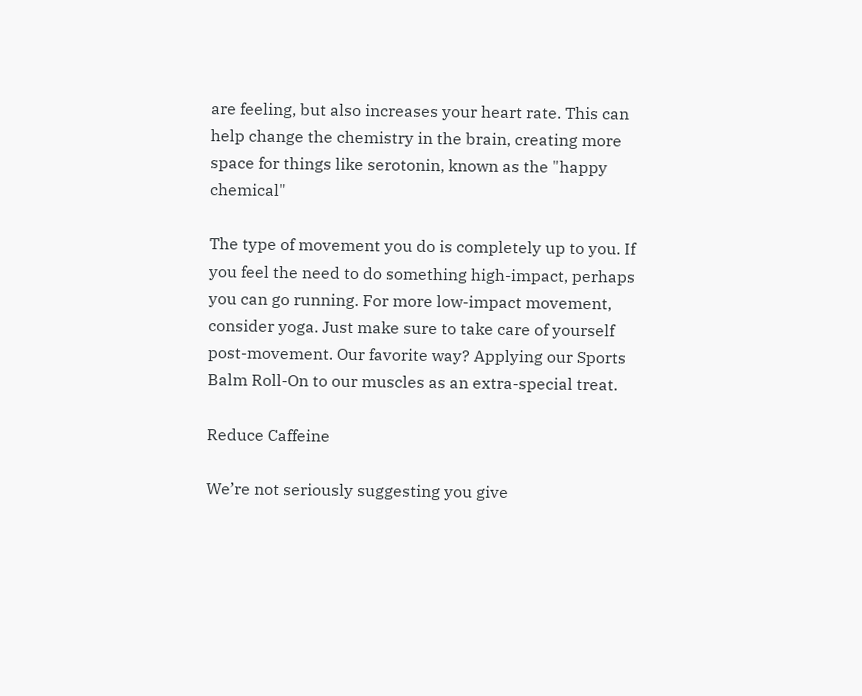are feeling, but also increases your heart rate. This can help change the chemistry in the brain, creating more space for things like serotonin, known as the "happy chemical"

The type of movement you do is completely up to you. If you feel the need to do something high-impact, perhaps you can go running. For more low-impact movement, consider yoga. Just make sure to take care of yourself post-movement. Our favorite way? Applying our Sports Balm Roll-On to our muscles as an extra-special treat.

Reduce Caffeine

We’re not seriously suggesting you give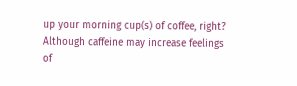up your morning cup(s) of coffee, right? Although caffeine may increase feelings of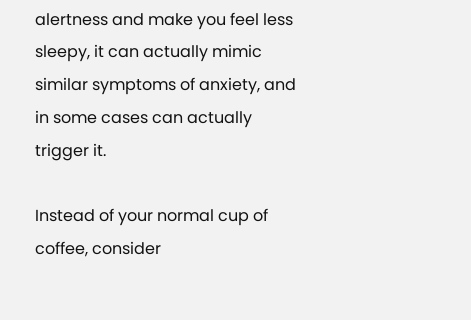alertness and make you feel less sleepy, it can actually mimic similar symptoms of anxiety, and in some cases can actually trigger it.

Instead of your normal cup of coffee, consider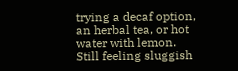trying a decaf option, an herbal tea, or hot water with lemon. Still feeling sluggish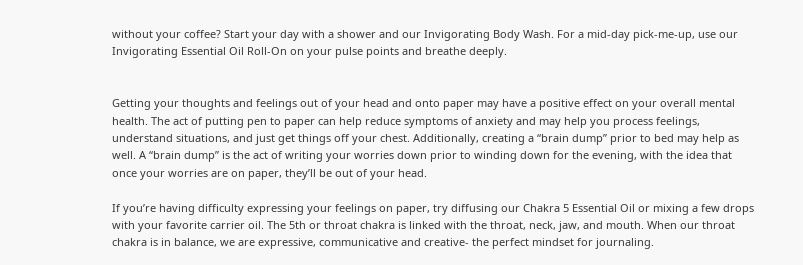without your coffee? Start your day with a shower and our Invigorating Body Wash. For a mid-day pick-me-up, use our Invigorating Essential Oil Roll-On on your pulse points and breathe deeply.


Getting your thoughts and feelings out of your head and onto paper may have a positive effect on your overall mental health. The act of putting pen to paper can help reduce symptoms of anxiety and may help you process feelings, understand situations, and just get things off your chest. Additionally, creating a “brain dump” prior to bed may help as well. A “brain dump” is the act of writing your worries down prior to winding down for the evening, with the idea that once your worries are on paper, they’ll be out of your head.

If you’re having difficulty expressing your feelings on paper, try diffusing our Chakra 5 Essential Oil or mixing a few drops with your favorite carrier oil. The 5th or throat chakra is linked with the throat, neck, jaw, and mouth. When our throat chakra is in balance, we are expressive, communicative and creative- the perfect mindset for journaling.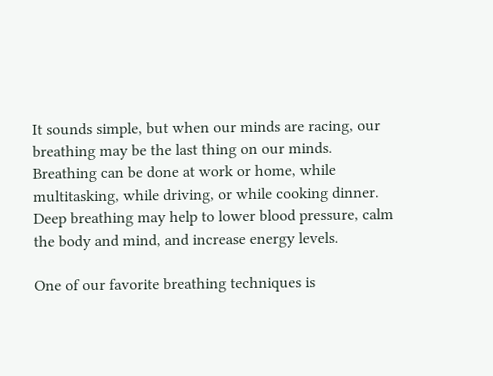It sounds simple, but when our minds are racing, our breathing may be the last thing on our minds. Breathing can be done at work or home, while multitasking, while driving, or while cooking dinner. Deep breathing may help to lower blood pressure, calm the body and mind, and increase energy levels.

One of our favorite breathing techniques is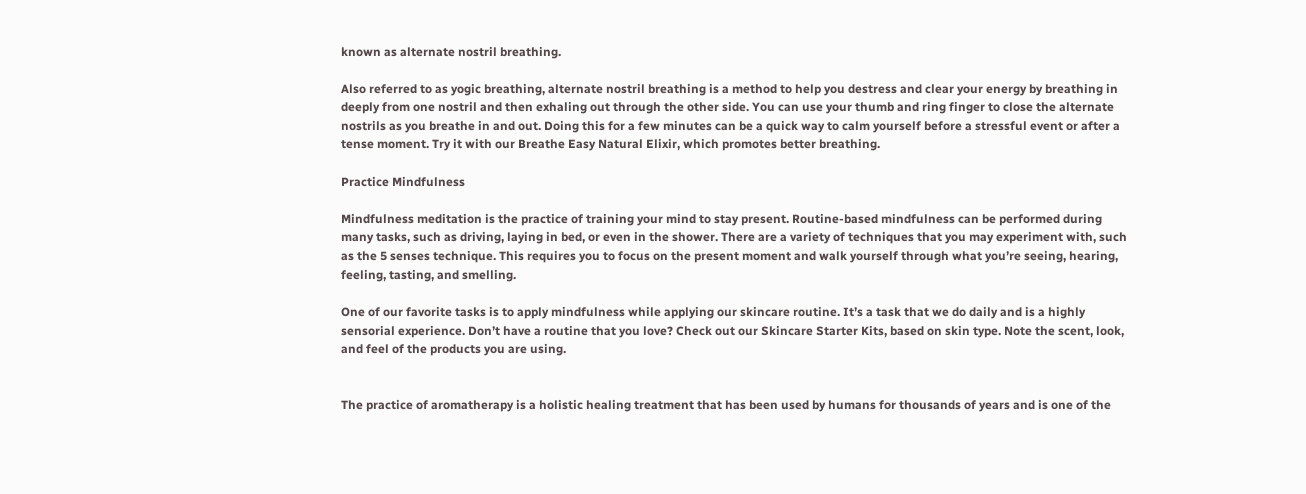known as alternate nostril breathing.

Also referred to as yogic breathing, alternate nostril breathing is a method to help you destress and clear your energy by breathing in deeply from one nostril and then exhaling out through the other side. You can use your thumb and ring finger to close the alternate nostrils as you breathe in and out. Doing this for a few minutes can be a quick way to calm yourself before a stressful event or after a tense moment. Try it with our Breathe Easy Natural Elixir, which promotes better breathing.

Practice Mindfulness

Mindfulness meditation is the practice of training your mind to stay present. Routine-based mindfulness can be performed during many tasks, such as driving, laying in bed, or even in the shower. There are a variety of techniques that you may experiment with, such as the 5 senses technique. This requires you to focus on the present moment and walk yourself through what you’re seeing, hearing, feeling, tasting, and smelling.

One of our favorite tasks is to apply mindfulness while applying our skincare routine. It’s a task that we do daily and is a highly sensorial experience. Don’t have a routine that you love? Check out our Skincare Starter Kits, based on skin type. Note the scent, look, and feel of the products you are using.


The practice of aromatherapy is a holistic healing treatment that has been used by humans for thousands of years and is one of the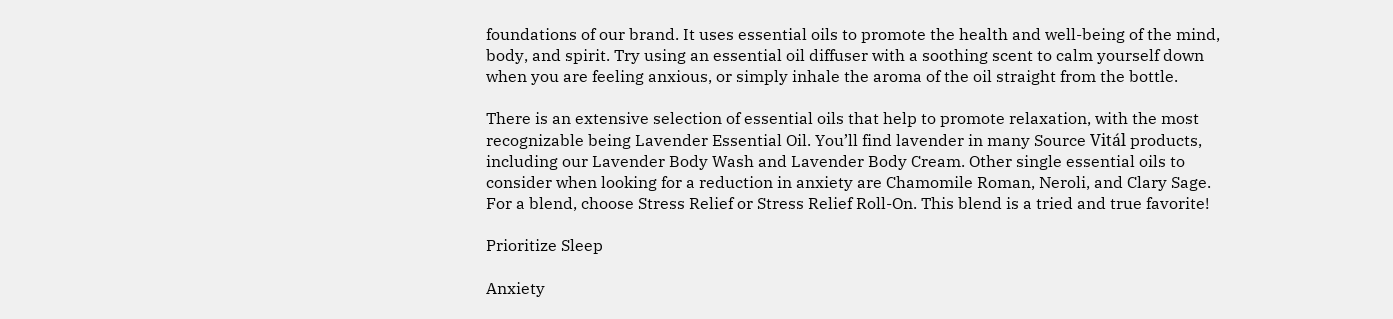foundations of our brand. It uses essential oils to promote the health and well-being of the mind, body, and spirit. Try using an essential oil diffuser with a soothing scent to calm yourself down when you are feeling anxious, or simply inhale the aroma of the oil straight from the bottle.

There is an extensive selection of essential oils that help to promote relaxation, with the most recognizable being Lavender Essential Oil. You’ll find lavender in many Source Vitál products, including our Lavender Body Wash and Lavender Body Cream. Other single essential oils to consider when looking for a reduction in anxiety are Chamomile Roman, Neroli, and Clary Sage. For a blend, choose Stress Relief or Stress Relief Roll-On. This blend is a tried and true favorite!

Prioritize Sleep

Anxiety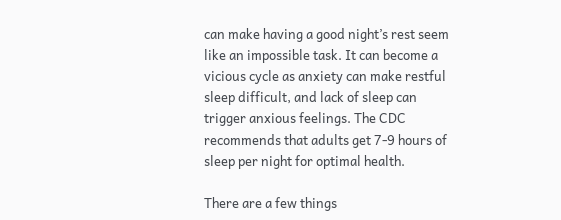can make having a good night’s rest seem like an impossible task. It can become a vicious cycle as anxiety can make restful sleep difficult, and lack of sleep can trigger anxious feelings. The CDC recommends that adults get 7-9 hours of sleep per night for optimal health.

There are a few things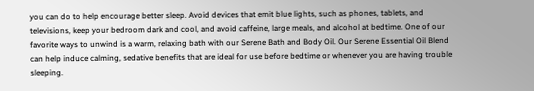you can do to help encourage better sleep. Avoid devices that emit blue lights, such as phones, tablets, and televisions, keep your bedroom dark and cool, and avoid caffeine, large meals, and alcohol at bedtime. One of our favorite ways to unwind is a warm, relaxing bath with our Serene Bath and Body Oil. Our Serene Essential Oil Blend can help induce calming, sedative benefits that are ideal for use before bedtime or whenever you are having trouble sleeping.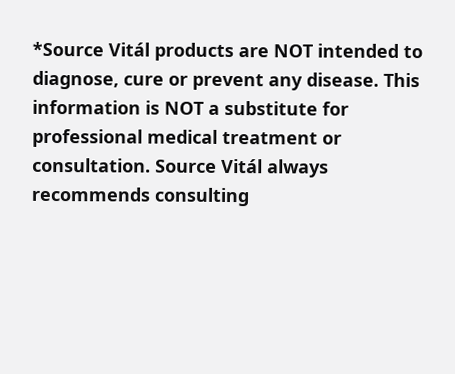*Source Vitál products are NOT intended to diagnose, cure or prevent any disease. This information is NOT a substitute for professional medical treatment or consultation. Source Vitál always recommends consulting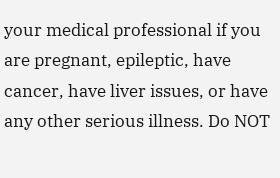your medical professional if you are pregnant, epileptic, have cancer, have liver issues, or have any other serious illness. Do NOT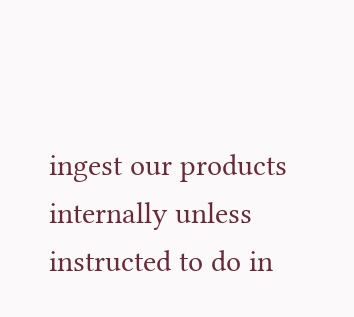ingest our products internally unless instructed to do in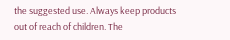the suggested use. Always keep products out of reach of children. The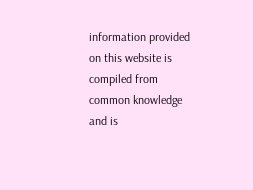information provided on this website is compiled from common knowledge and is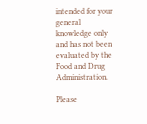intended for your general knowledge only and has not been evaluated by the Food and Drug Administration.

Please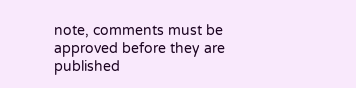note, comments must be approved before they are published